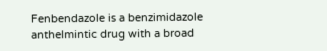Fenbendazole is a benzimidazole anthelmintic drug with a broad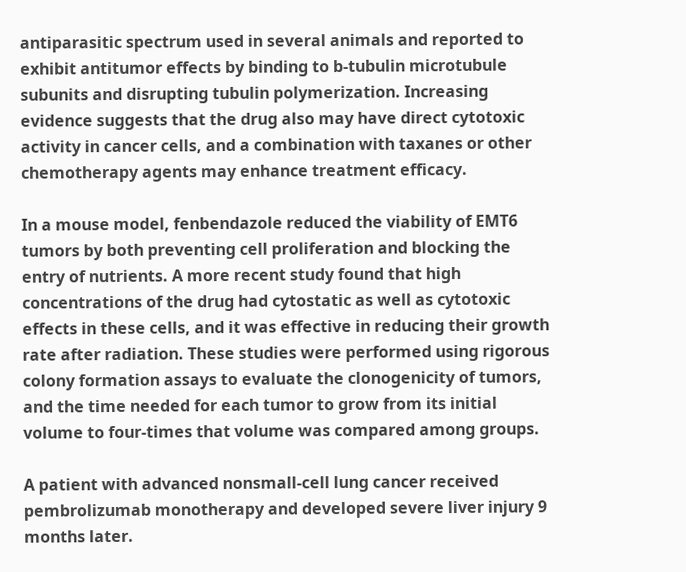antiparasitic spectrum used in several animals and reported to exhibit antitumor effects by binding to b-tubulin microtubule subunits and disrupting tubulin polymerization. Increasing evidence suggests that the drug also may have direct cytotoxic activity in cancer cells, and a combination with taxanes or other chemotherapy agents may enhance treatment efficacy.

In a mouse model, fenbendazole reduced the viability of EMT6 tumors by both preventing cell proliferation and blocking the entry of nutrients. A more recent study found that high concentrations of the drug had cytostatic as well as cytotoxic effects in these cells, and it was effective in reducing their growth rate after radiation. These studies were performed using rigorous colony formation assays to evaluate the clonogenicity of tumors, and the time needed for each tumor to grow from its initial volume to four-times that volume was compared among groups.

A patient with advanced nonsmall-cell lung cancer received pembrolizumab monotherapy and developed severe liver injury 9 months later.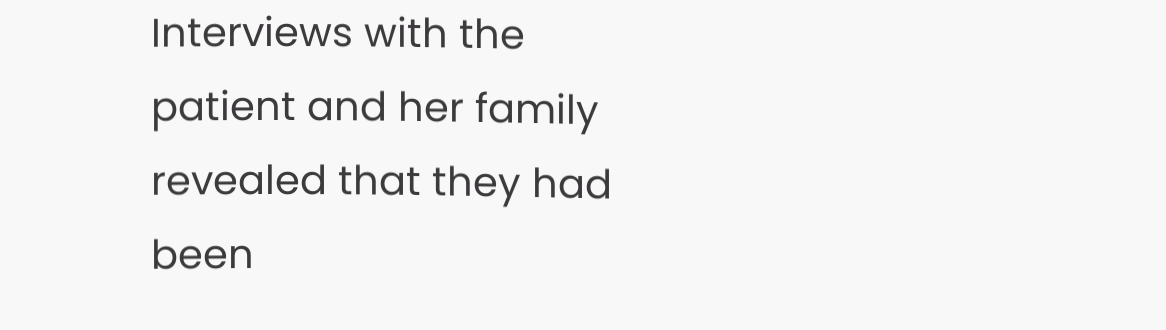Interviews with the patient and her family revealed that they had been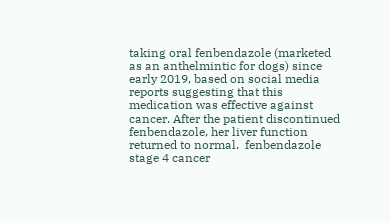taking oral fenbendazole (marketed as an anthelmintic for dogs) since early 2019, based on social media reports suggesting that this medication was effective against cancer. After the patient discontinued fenbendazole, her liver function returned to normal.  fenbendazole stage 4 cancer